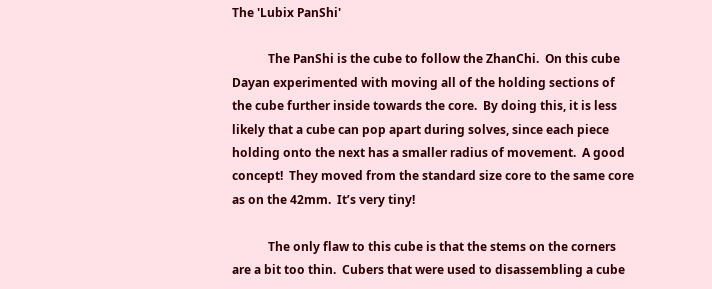The 'Lubix PanShi'

            The PanShi is the cube to follow the ZhanChi.  On this cube Dayan experimented with moving all of the holding sections of the cube further inside towards the core.  By doing this, it is less likely that a cube can pop apart during solves, since each piece holding onto the next has a smaller radius of movement.  A good concept!  They moved from the standard size core to the same core as on the 42mm.  It’s very tiny!

            The only flaw to this cube is that the stems on the corners are a bit too thin.  Cubers that were used to disassembling a cube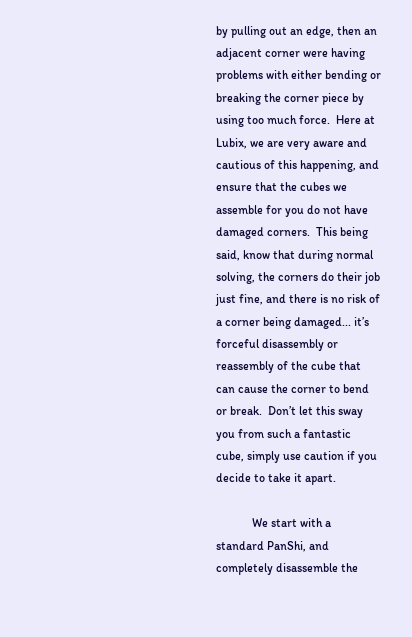by pulling out an edge, then an adjacent corner were having problems with either bending or breaking the corner piece by using too much force.  Here at Lubix, we are very aware and cautious of this happening, and ensure that the cubes we assemble for you do not have damaged corners.  This being said, know that during normal solving, the corners do their job just fine, and there is no risk of a corner being damaged... it’s forceful disassembly or reassembly of the cube that can cause the corner to bend or break.  Don’t let this sway you from such a fantastic cube, simply use caution if you decide to take it apart.

            We start with a standard PanShi, and completely disassemble the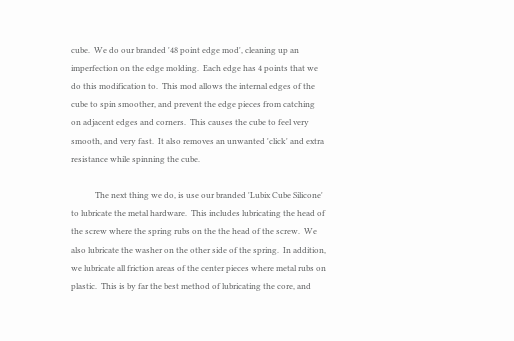cube.  We do our branded '48 point edge mod', cleaning up an imperfection on the edge molding.  Each edge has 4 points that we do this modification to.  This mod allows the internal edges of the cube to spin smoother, and prevent the edge pieces from catching on adjacent edges and corners.  This causes the cube to feel very smooth, and very fast.  It also removes an unwanted 'click' and extra resistance while spinning the cube.

            The next thing we do, is use our branded 'Lubix Cube Silicone' to lubricate the metal hardware.  This includes lubricating the head of the screw where the spring rubs on the the head of the screw.  We also lubricate the washer on the other side of the spring.  In addition, we lubricate all friction areas of the center pieces where metal rubs on plastic.  This is by far the best method of lubricating the core, and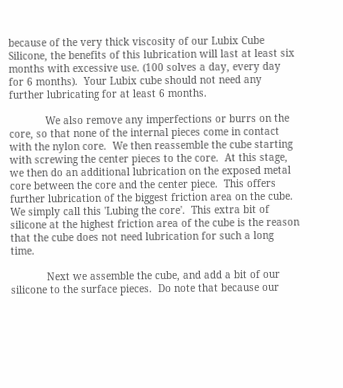because of the very thick viscosity of our Lubix Cube Silicone, the benefits of this lubrication will last at least six months with excessive use. (100 solves a day, every day for 6 months).  Your Lubix cube should not need any further lubricating for at least 6 months.

            We also remove any imperfections or burrs on the core, so that none of the internal pieces come in contact with the nylon core.  We then reassemble the cube starting with screwing the center pieces to the core.  At this stage, we then do an additional lubrication on the exposed metal core between the core and the center piece.  This offers further lubrication of the biggest friction area on the cube.  We simply call this 'Lubing the core'.  This extra bit of silicone at the highest friction area of the cube is the reason that the cube does not need lubrication for such a long time.

            Next we assemble the cube, and add a bit of our silicone to the surface pieces.  Do note that because our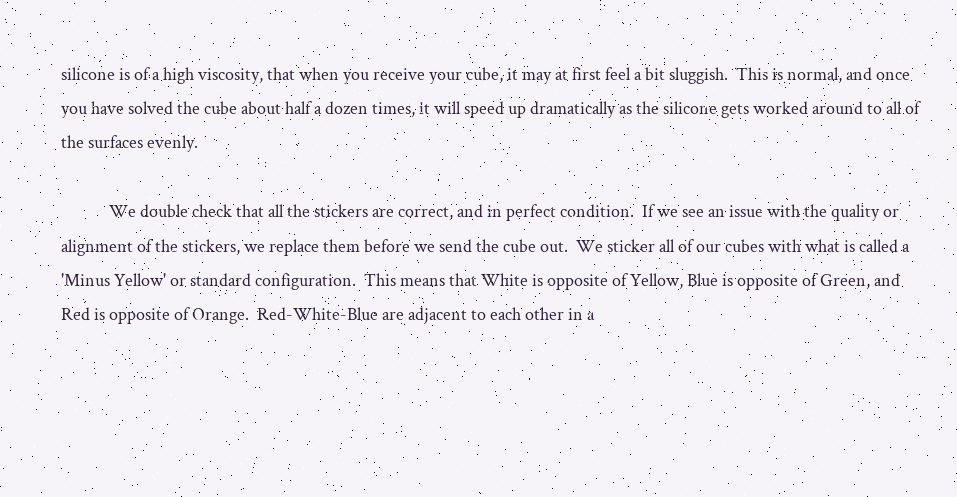silicone is of a high viscosity, that when you receive your cube, it may at first feel a bit sluggish.  This is normal, and once you have solved the cube about half a dozen times, it will speed up dramatically as the silicone gets worked around to all of the surfaces evenly.

            We double check that all the stickers are correct, and in perfect condition.  If we see an issue with the quality or alignment of the stickers, we replace them before we send the cube out.  We sticker all of our cubes with what is called a 'Minus Yellow' or standard configuration.  This means that White is opposite of Yellow, Blue is opposite of Green, and Red is opposite of Orange.  Red-White-Blue are adjacent to each other in a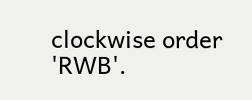clockwise order 'RWB'.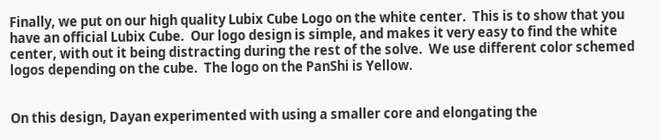Finally, we put on our high quality Lubix Cube Logo on the white center.  This is to show that you have an official Lubix Cube.  Our logo design is simple, and makes it very easy to find the white center, with out it being distracting during the rest of the solve.  We use different color schemed logos depending on the cube.  The logo on the PanShi is Yellow.


On this design, Dayan experimented with using a smaller core and elongating the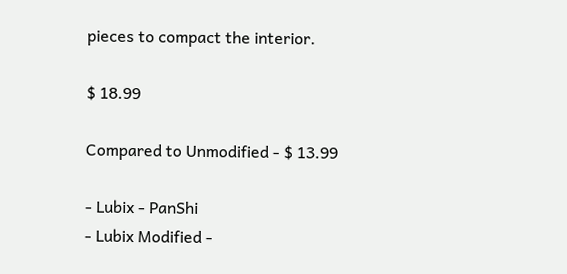pieces to compact the interior.

$ 18.99

Compared to Unmodified - $ 13.99

- Lubix - PanShi
- Lubix Modified -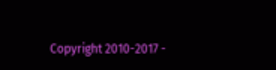Copyright 2010-2017 -